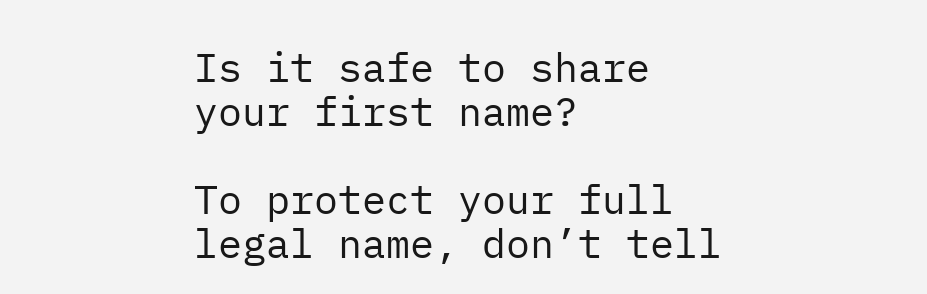Is it safe to share your first name?

To protect your full legal name, don’t tell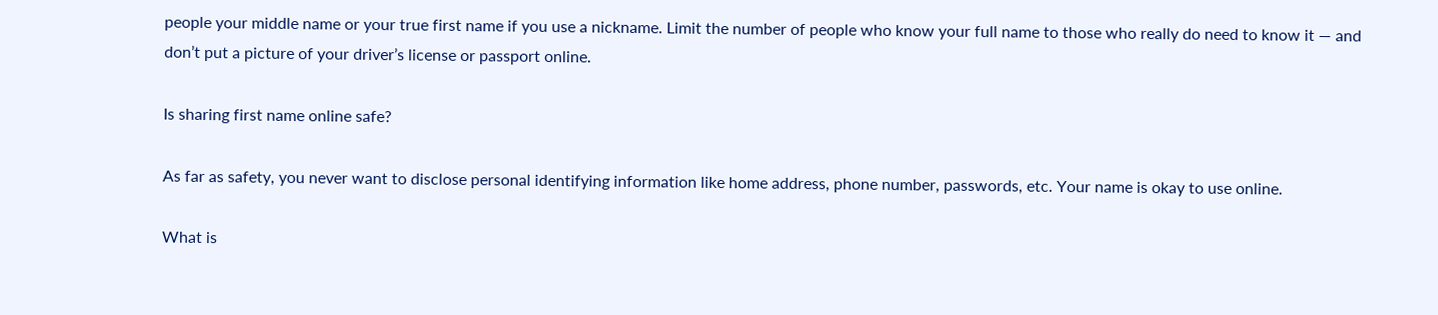people your middle name or your true first name if you use a nickname. Limit the number of people who know your full name to those who really do need to know it — and don’t put a picture of your driver’s license or passport online.

Is sharing first name online safe?

As far as safety, you never want to disclose personal identifying information like home address, phone number, passwords, etc. Your name is okay to use online.

What is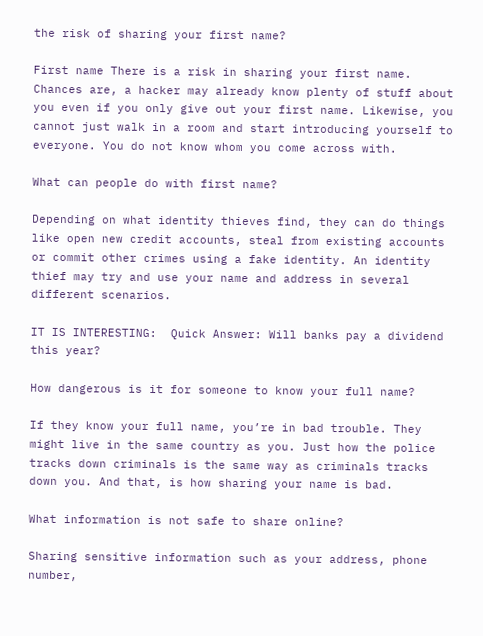the risk of sharing your first name?

First name There is a risk in sharing your first name. Chances are, a hacker may already know plenty of stuff about you even if you only give out your first name. Likewise, you cannot just walk in a room and start introducing yourself to everyone. You do not know whom you come across with.

What can people do with first name?

Depending on what identity thieves find, they can do things like open new credit accounts, steal from existing accounts or commit other crimes using a fake identity. An identity thief may try and use your name and address in several different scenarios.

IT IS INTERESTING:  Quick Answer: Will banks pay a dividend this year?

How dangerous is it for someone to know your full name?

If they know your full name, you’re in bad trouble. They might live in the same country as you. Just how the police tracks down criminals is the same way as criminals tracks down you. And that, is how sharing your name is bad.

What information is not safe to share online?

Sharing sensitive information such as your address, phone number,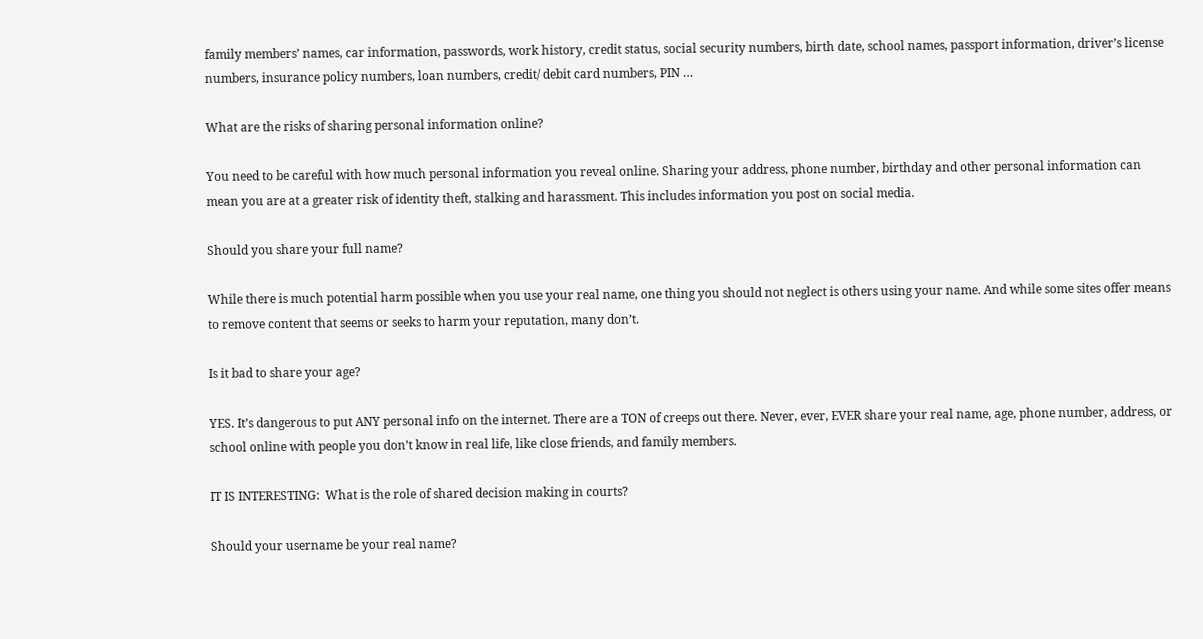family members’ names, car information, passwords, work history, credit status, social security numbers, birth date, school names, passport information, driver’s license numbers, insurance policy numbers, loan numbers, credit/ debit card numbers, PIN …

What are the risks of sharing personal information online?

You need to be careful with how much personal information you reveal online. Sharing your address, phone number, birthday and other personal information can mean you are at a greater risk of identity theft, stalking and harassment. This includes information you post on social media.

Should you share your full name?

While there is much potential harm possible when you use your real name, one thing you should not neglect is others using your name. And while some sites offer means to remove content that seems or seeks to harm your reputation, many don’t.

Is it bad to share your age?

YES. It’s dangerous to put ANY personal info on the internet. There are a TON of creeps out there. Never, ever, EVER share your real name, age, phone number, address, or school online with people you don’t know in real life, like close friends, and family members.

IT IS INTERESTING:  What is the role of shared decision making in courts?

Should your username be your real name?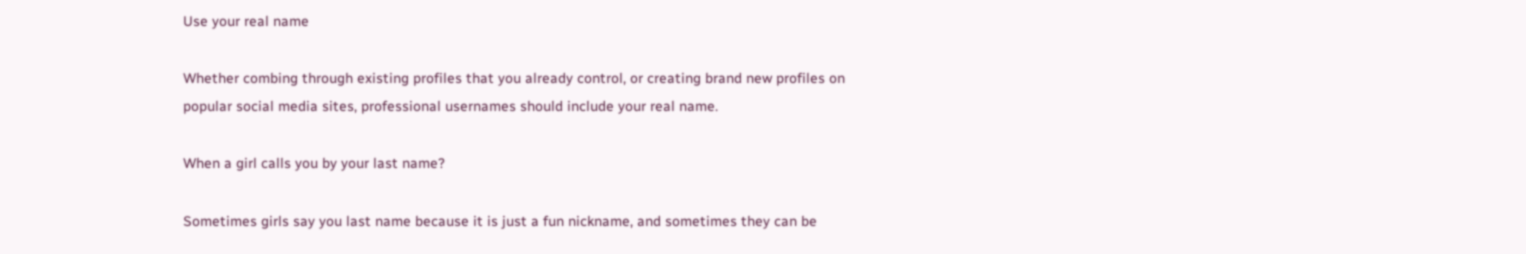Use your real name

Whether combing through existing profiles that you already control, or creating brand new profiles on popular social media sites, professional usernames should include your real name.

When a girl calls you by your last name?

Sometimes girls say you last name because it is just a fun nickname, and sometimes they can be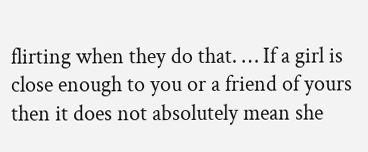flirting when they do that. … If a girl is close enough to you or a friend of yours then it does not absolutely mean she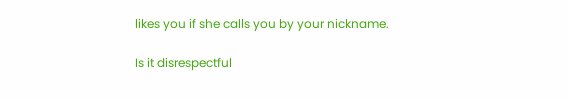likes you if she calls you by your nickname.

Is it disrespectful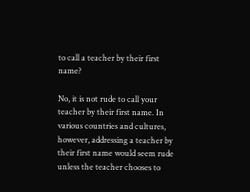to call a teacher by their first name?

No, it is not rude to call your teacher by their first name. In various countries and cultures, however, addressing a teacher by their first name would seem rude unless the teacher chooses to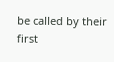be called by their first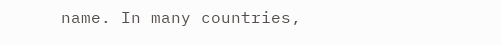name. In many countries,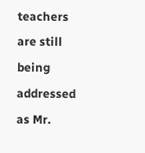teachers are still being addressed as Mr.